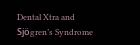Dental Xtra and Sjӧgren’s Syndrome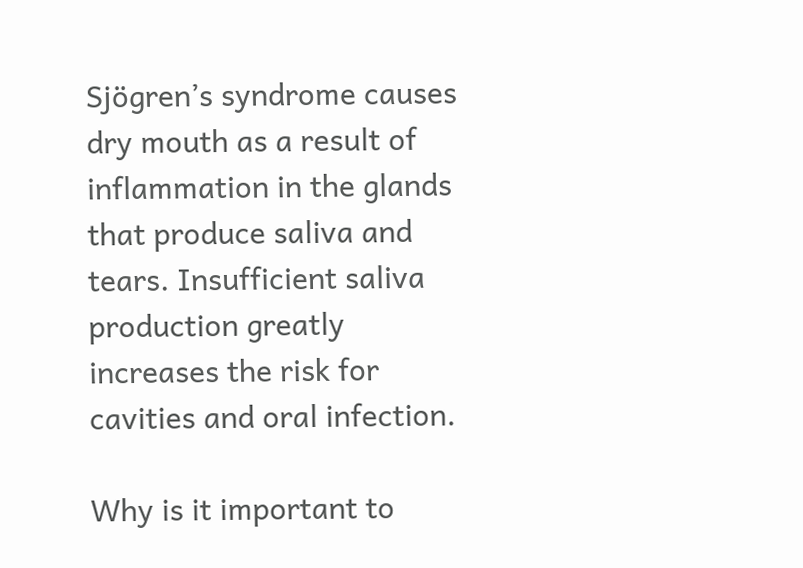Sjögren’s syndrome causes dry mouth as a result of inflammation in the glands that produce saliva and tears. Insufficient saliva production greatly increases the risk for cavities and oral infection.

Why is it important to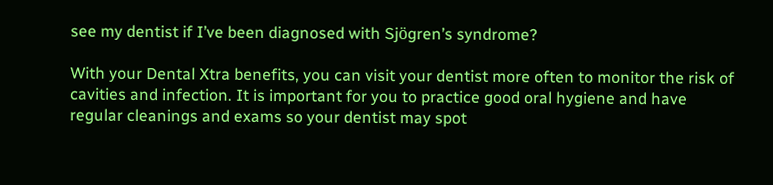see my dentist if I’ve been diagnosed with Sjӧgren’s syndrome?

With your Dental Xtra benefits, you can visit your dentist more often to monitor the risk of cavities and infection. It is important for you to practice good oral hygiene and have regular cleanings and exams so your dentist may spot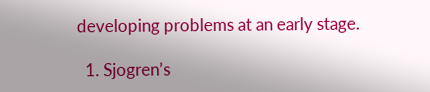developing problems at an early stage.

  1. Sjogren’s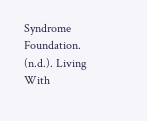Syndrome Foundation. (n.d.). Living With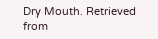Dry Mouth. Retrieved from